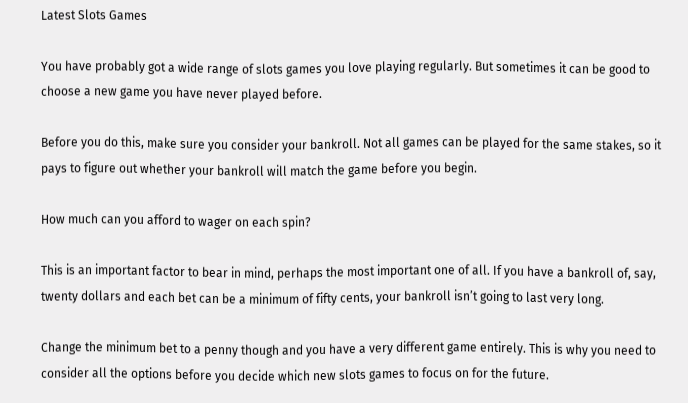Latest Slots Games

You have probably got a wide range of slots games you love playing regularly. But sometimes it can be good to choose a new game you have never played before.

Before you do this, make sure you consider your bankroll. Not all games can be played for the same stakes, so it pays to figure out whether your bankroll will match the game before you begin.

How much can you afford to wager on each spin?

This is an important factor to bear in mind, perhaps the most important one of all. If you have a bankroll of, say, twenty dollars and each bet can be a minimum of fifty cents, your bankroll isn’t going to last very long.

Change the minimum bet to a penny though and you have a very different game entirely. This is why you need to consider all the options before you decide which new slots games to focus on for the future.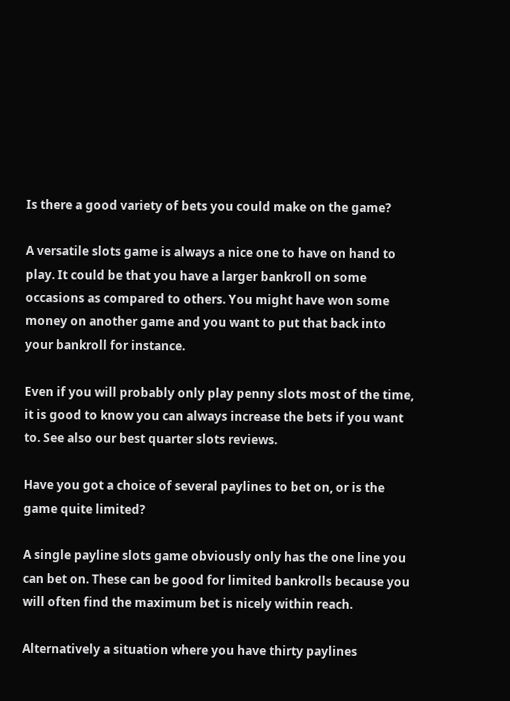Is there a good variety of bets you could make on the game?

A versatile slots game is always a nice one to have on hand to play. It could be that you have a larger bankroll on some occasions as compared to others. You might have won some money on another game and you want to put that back into your bankroll for instance.

Even if you will probably only play penny slots most of the time, it is good to know you can always increase the bets if you want to. See also our best quarter slots reviews.

Have you got a choice of several paylines to bet on, or is the game quite limited?

A single payline slots game obviously only has the one line you can bet on. These can be good for limited bankrolls because you will often find the maximum bet is nicely within reach.

Alternatively a situation where you have thirty paylines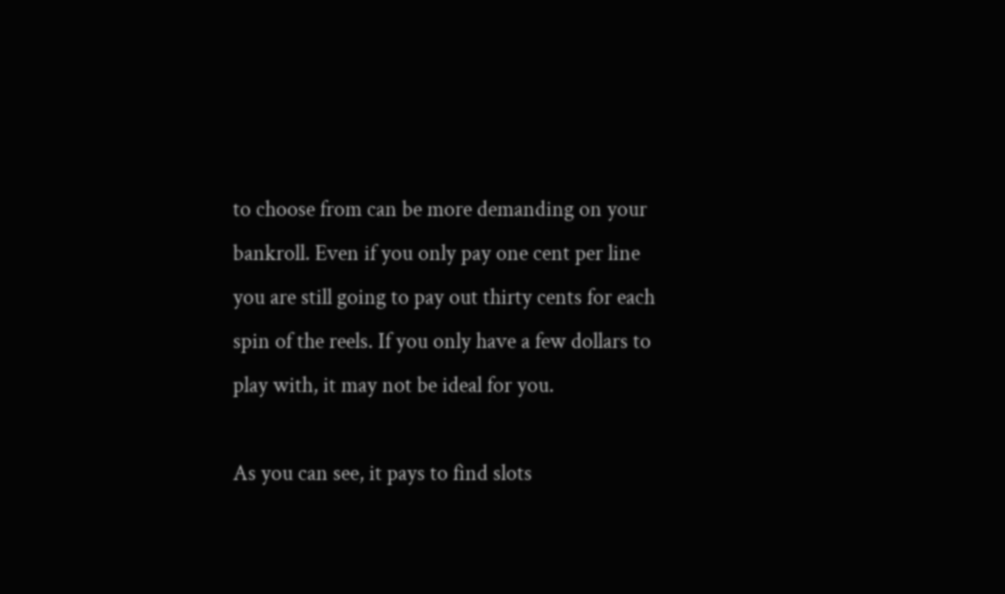to choose from can be more demanding on your bankroll. Even if you only pay one cent per line you are still going to pay out thirty cents for each spin of the reels. If you only have a few dollars to play with, it may not be ideal for you.

As you can see, it pays to find slots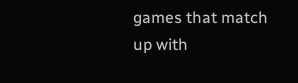games that match up with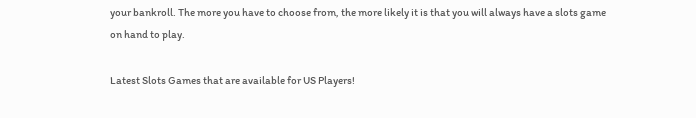your bankroll. The more you have to choose from, the more likely it is that you will always have a slots game on hand to play.

Latest Slots Games that are available for US Players!